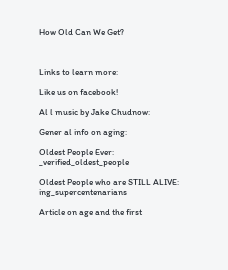How Old Can We Get?



Links to learn more:

Like us on facebook!

Al l music by Jake Chudnow:

Gener al info on aging:

Oldest People Ever: _verified_oldest_people

Oldest People who are STILL ALIVE: ing_supercentenarians

Article on age and the first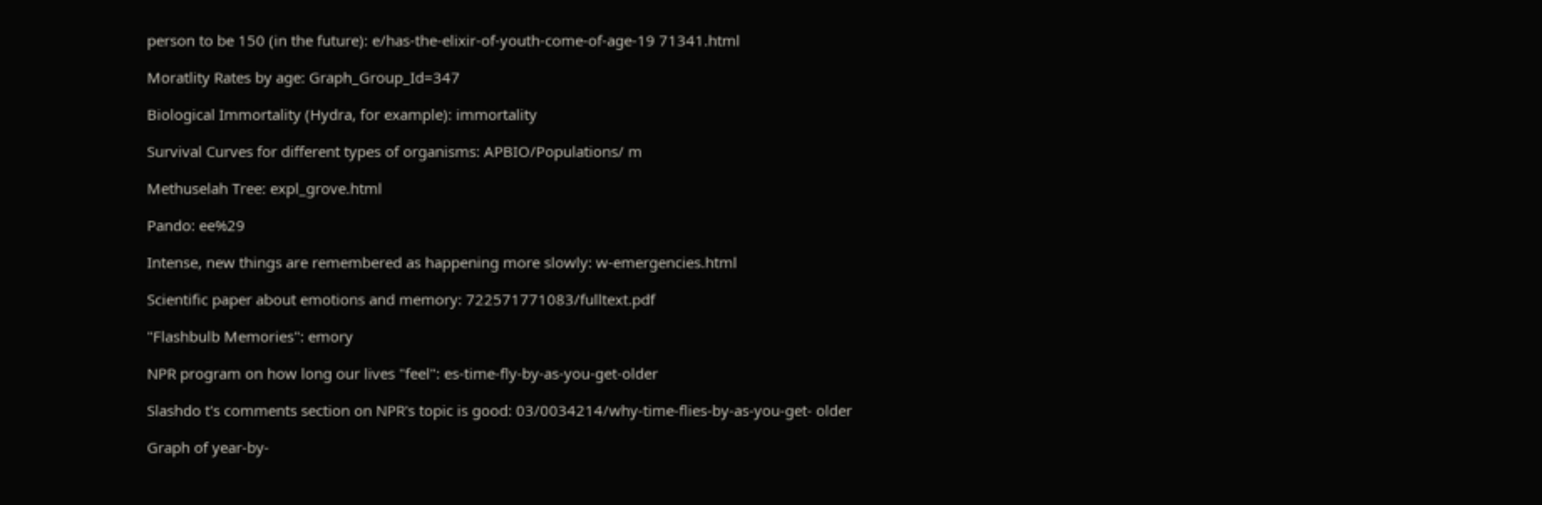person to be 150 (in the future): e/has-the-elixir-of-youth-come-of-age-19 71341.html

Moratlity Rates by age: Graph_Group_Id=347

Biological Immortality (Hydra, for example): immortality

Survival Curves for different types of organisms: APBIO/Populations/ m

Methuselah Tree: expl_grove.html

Pando: ee%29

Intense, new things are remembered as happening more slowly: w-emergencies.html

Scientific paper about emotions and memory: 722571771083/fulltext.pdf

"Flashbulb Memories": emory

NPR program on how long our lives "feel": es-time-fly-by-as-you-get-older

Slashdo t's comments section on NPR's topic is good: 03/0034214/why-time-flies-by-as-you-get- older

Graph of year-by-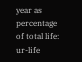year as percentage of total life: ur-life